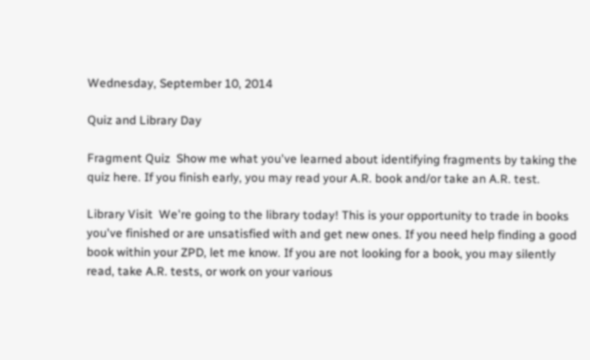Wednesday, September 10, 2014

Quiz and Library Day

Fragment Quiz  Show me what you've learned about identifying fragments by taking the quiz here. If you finish early, you may read your A.R. book and/or take an A.R. test.

Library Visit  We're going to the library today! This is your opportunity to trade in books you've finished or are unsatisfied with and get new ones. If you need help finding a good book within your ZPD, let me know. If you are not looking for a book, you may silently read, take A.R. tests, or work on your various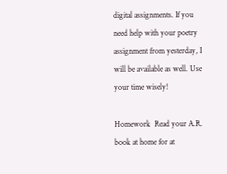digital assignments. If you need help with your poetry assignment from yesterday, I will be available as well. Use your time wisely!

Homework  Read your A.R. book at home for at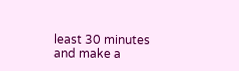least 30 minutes and make a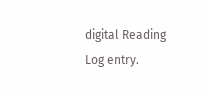digital Reading Log entry.